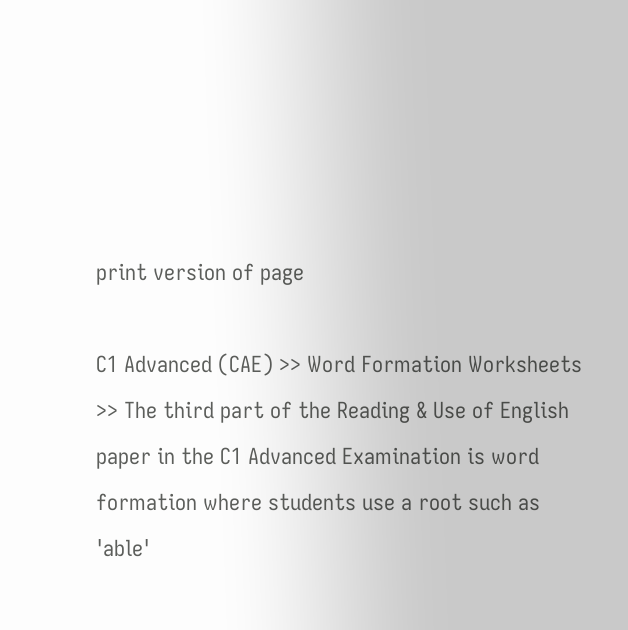print version of page

C1 Advanced (CAE) >> Word Formation Worksheets >> The third part of the Reading & Use of English paper in the C1 Advanced Examination is word formation where students use a root such as 'able'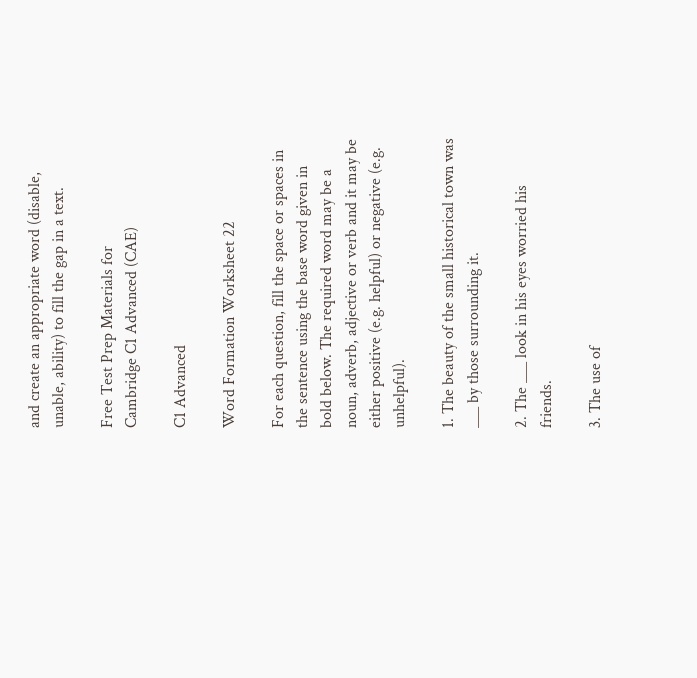and create an appropriate word (disable, unable, ability) to fill the gap in a text.

Free Test Prep Materials for
Cambridge C1 Advanced (CAE)

C1 Advanced

Word Formation Worksheet 22

For each question, fill the space or spaces in the sentence using the base word given in bold below. The required word may be a noun, adverb, adjective or verb and it may be either positive (e.g. helpful) or negative (e.g. unhelpful).

1. The beauty of the small historical town was ___ by those surrounding it.

2. The ___ look in his eyes worried his friends.

3. The use of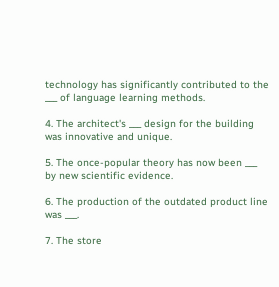technology has significantly contributed to the ___ of language learning methods.

4. The architect's ___ design for the building was innovative and unique.

5. The once-popular theory has now been ___ by new scientific evidence.

6. The production of the outdated product line was ___.

7. The store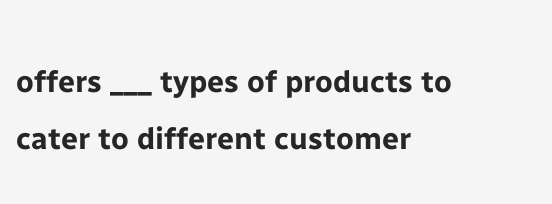offers ___ types of products to cater to different customer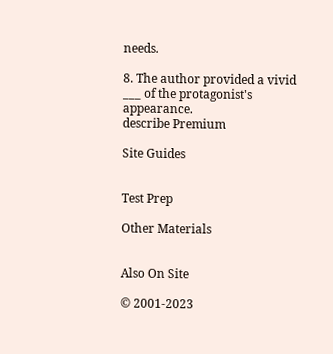needs.

8. The author provided a vivid ___ of the protagonist's appearance.
describe Premium

Site Guides


Test Prep

Other Materials


Also On Site

© 2001-2023